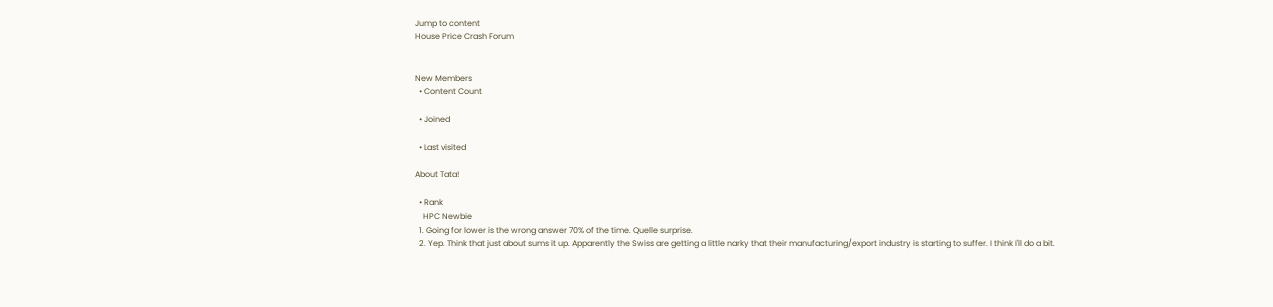Jump to content
House Price Crash Forum


New Members
  • Content Count

  • Joined

  • Last visited

About Tata!

  • Rank
    HPC Newbie
  1. Going for lower is the wrong answer 70% of the time. Quelle surprise.
  2. Yep. Think that just about sums it up. Apparently the Swiss are getting a little narky that their manufacturing/export industry is starting to suffer. I think I'll do a bit.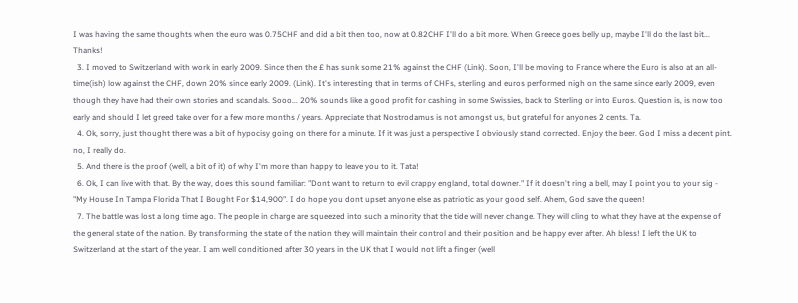I was having the same thoughts when the euro was 0.75CHF and did a bit then too, now at 0.82CHF I'll do a bit more. When Greece goes belly up, maybe I'll do the last bit... Thanks!
  3. I moved to Switzerland with work in early 2009. Since then the £ has sunk some 21% against the CHF (Link). Soon, I'll be moving to France where the Euro is also at an all-time(ish) low against the CHF, down 20% since early 2009. (Link). It's interesting that in terms of CHFs, sterling and euros performed nigh on the same since early 2009, even though they have had their own stories and scandals. Sooo... 20% sounds like a good profit for cashing in some Swissies, back to Sterling or into Euros. Question is, is now too early and should I let greed take over for a few more months / years. Appreciate that Nostrodamus is not amongst us, but grateful for anyones 2 cents. Ta.
  4. Ok, sorry, just thought there was a bit of hypocisy going on there for a minute. If it was just a perspective I obviously stand corrected. Enjoy the beer. God I miss a decent pint. no, I really do.
  5. And there is the proof (well, a bit of it) of why I'm more than happy to leave you to it. Tata!
  6. Ok, I can live with that. By the way, does this sound familiar: "Dont want to return to evil crappy england, total downer." If it doesn't ring a bell, may I point you to your sig - "My House In Tampa Florida That I Bought For $14,900". I do hope you dont upset anyone else as patriotic as your good self. Ahem, God save the queen!
  7. The battle was lost a long time ago. The people in charge are squeezed into such a minority that the tide will never change. They will cling to what they have at the expense of the general state of the nation. By transforming the state of the nation they will maintain their control and their position and be happy ever after. Ah bless! I left the UK to Switzerland at the start of the year. I am well conditioned after 30 years in the UK that I would not lift a finger (well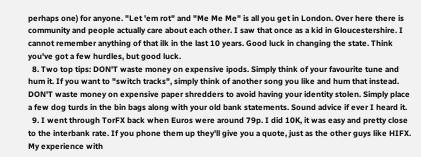perhaps one) for anyone. "Let 'em rot" and "Me Me Me" is all you get in London. Over here there is community and people actually care about each other. I saw that once as a kid in Gloucestershire. I cannot remember anything of that ilk in the last 10 years. Good luck in changing the state. Think you've got a few hurdles, but good luck.
  8. Two top tips: DON'T waste money on expensive ipods. Simply think of your favourite tune and hum it. If you want to "switch tracks", simply think of another song you like and hum that instead. DON'T waste money on expensive paper shredders to avoid having your identity stolen. Simply place a few dog turds in the bin bags along with your old bank statements. Sound advice if ever I heard it.
  9. I went through TorFX back when Euros were around 79p. I did 10K, it was easy and pretty close to the interbank rate. If you phone them up they'll give you a quote, just as the other guys like HIFX. My experience with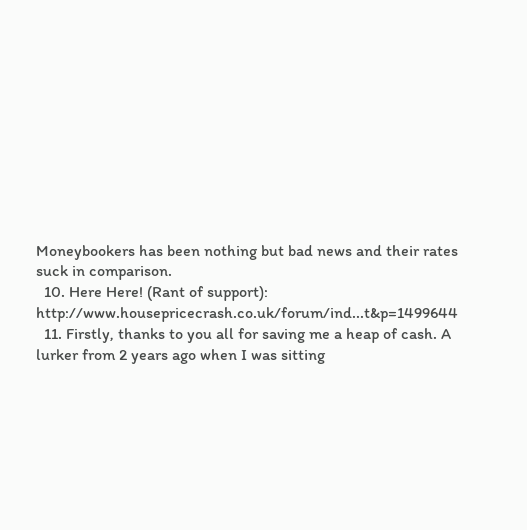Moneybookers has been nothing but bad news and their rates suck in comparison.
  10. Here Here! (Rant of support): http://www.housepricecrash.co.uk/forum/ind...t&p=1499644
  11. Firstly, thanks to you all for saving me a heap of cash. A lurker from 2 years ago when I was sitting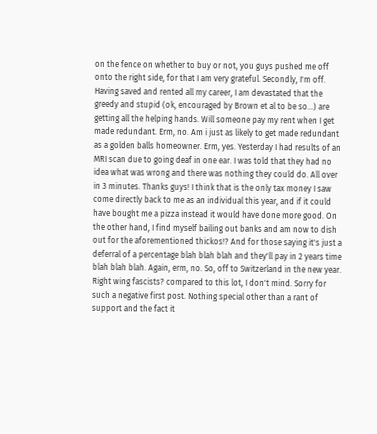on the fence on whether to buy or not, you guys pushed me off onto the right side, for that I am very grateful. Secondly, I'm off. Having saved and rented all my career, I am devastated that the greedy and stupid (ok, encouraged by Brown et al to be so...) are getting all the helping hands. Will someone pay my rent when I get made redundant. Erm, no. Am i just as likely to get made redundant as a golden balls homeowner. Erm, yes. Yesterday I had results of an MRI scan due to going deaf in one ear. I was told that they had no idea what was wrong and there was nothing they could do. All over in 3 minutes. Thanks guys! I think that is the only tax money I saw come directly back to me as an individual this year, and if it could have bought me a pizza instead it would have done more good. On the other hand, I find myself bailing out banks and am now to dish out for the aforementioned thickos!? And for those saying it's just a deferral of a percentage blah blah blah and they'll pay in 2 years time blah blah blah. Again, erm, no. So, off to Switzerland in the new year. Right wing fascists? compared to this lot, I don't mind. Sorry for such a negative first post. Nothing special other than a rant of support and the fact it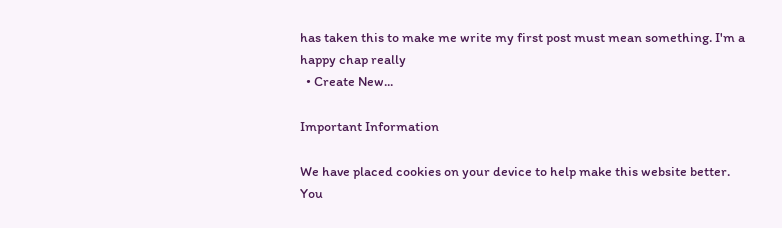has taken this to make me write my first post must mean something. I'm a happy chap really
  • Create New...

Important Information

We have placed cookies on your device to help make this website better. You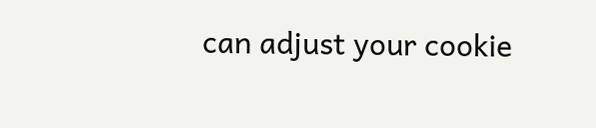can adjust your cookie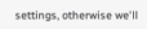settings, otherwise we'll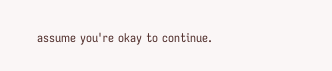assume you're okay to continue.